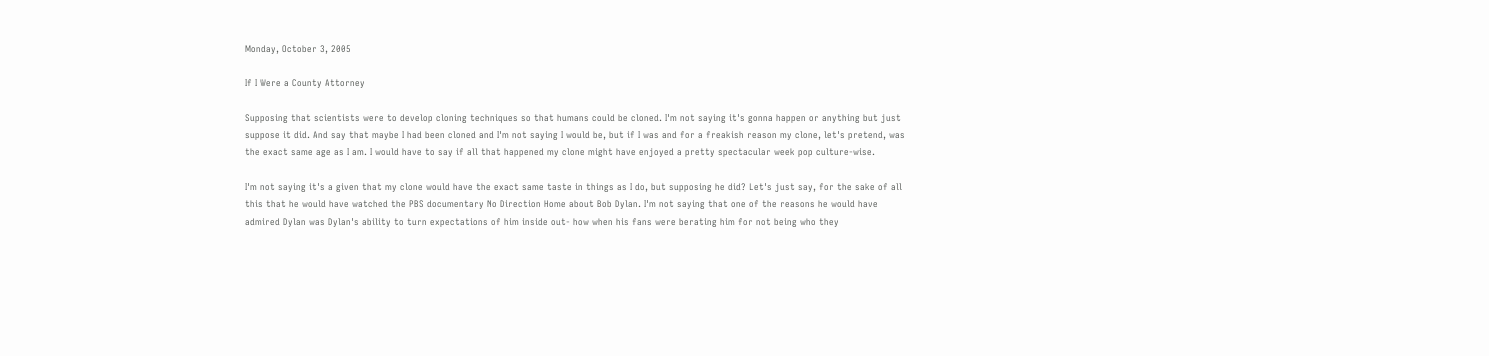Monday, October 3, 2005

If I Were a County Attorney

Supposing that scientists were to develop cloning techniques so that humans could be cloned. I'm not saying it's gonna happen or anything but just suppose it did. And say that maybe I had been cloned and I'm not saying I would be, but if I was and for a freakish reason my clone, let's pretend, was the exact same age as I am. I would have to say if all that happened my clone might have enjoyed a pretty spectacular week pop culture-wise.

I'm not saying it's a given that my clone would have the exact same taste in things as I do, but supposing he did? Let's just say, for the sake of all this that he would have watched the PBS documentary No Direction Home about Bob Dylan. I'm not saying that one of the reasons he would have admired Dylan was Dylan's ability to turn expectations of him inside out- how when his fans were berating him for not being who they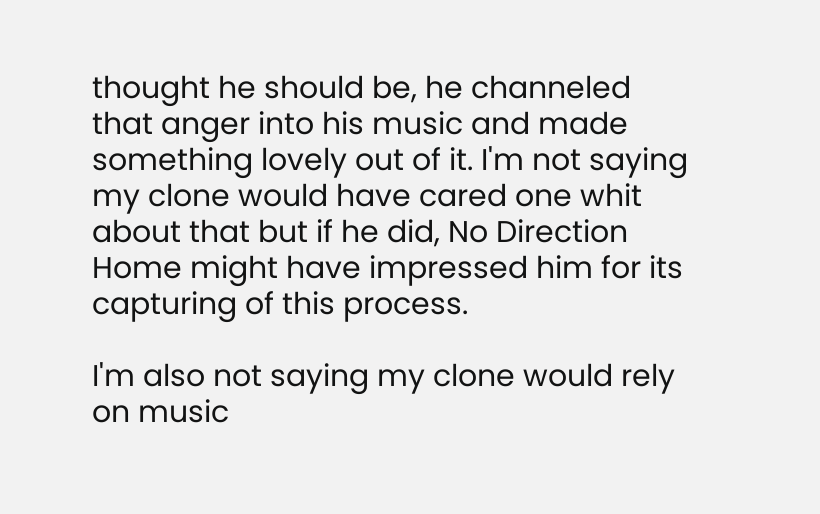thought he should be, he channeled that anger into his music and made something lovely out of it. I'm not saying my clone would have cared one whit about that but if he did, No Direction Home might have impressed him for its capturing of this process.

I'm also not saying my clone would rely on music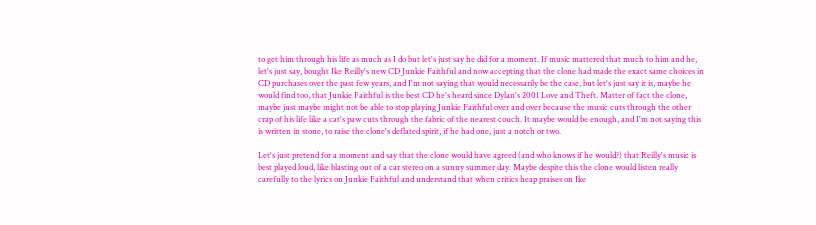to get him through his life as much as I do but let's just say he did for a moment. If music mattered that much to him and he, let's just say, bought Ike Reilly's new CD Junkie Faithful and now accepting that the clone had made the exact same choices in CD purchases over the past few years, and I'm not saying that would necessarily be the case, but let's just say it is, maybe he would find too, that Junkie Faithful is the best CD he's heard since Dylan's 2001 Love and Theft. Matter of fact the clone, maybe just maybe might not be able to stop playing Junkie Faithful over and over because the music cuts through the other crap of his life like a cat's paw cuts through the fabric of the nearest couch. It maybe would be enough, and I'm not saying this is written in stone, to raise the clone's deflated spirit, if he had one, just a notch or two.

Let's just pretend for a moment and say that the clone would have agreed (and who knows if he would?) that Reilly's music is best played loud, like blasting out of a car stereo on a sunny summer day. Maybe despite this the clone would listen really carefully to the lyrics on Junkie Faithful and understand that when critics heap praises on Ike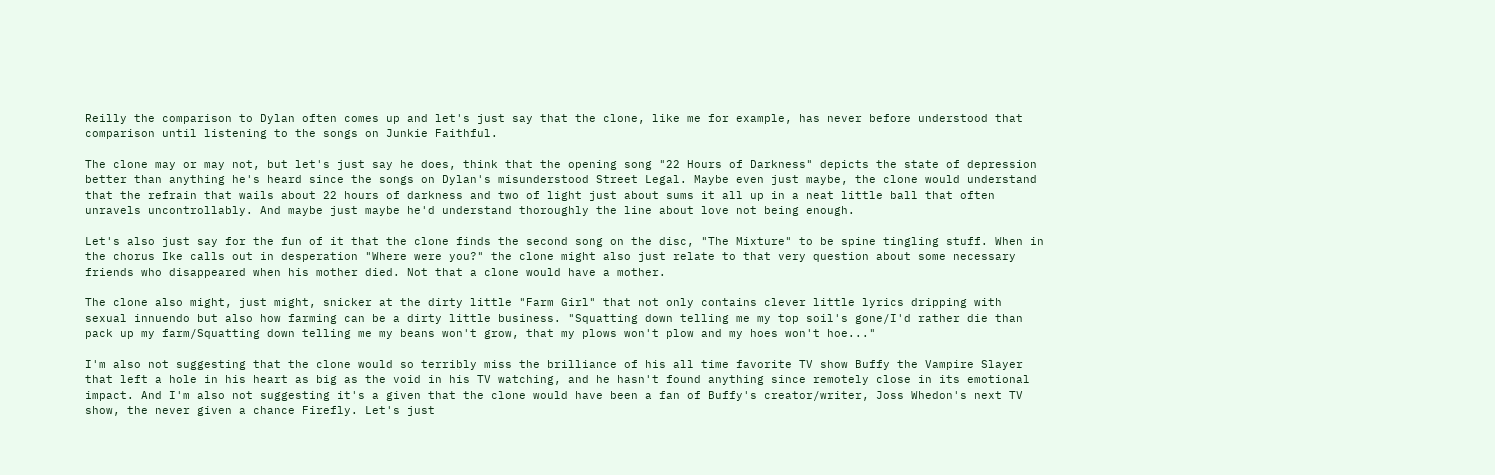Reilly the comparison to Dylan often comes up and let's just say that the clone, like me for example, has never before understood that comparison until listening to the songs on Junkie Faithful.

The clone may or may not, but let's just say he does, think that the opening song "22 Hours of Darkness" depicts the state of depression better than anything he's heard since the songs on Dylan's misunderstood Street Legal. Maybe even just maybe, the clone would understand that the refrain that wails about 22 hours of darkness and two of light just about sums it all up in a neat little ball that often unravels uncontrollably. And maybe just maybe he'd understand thoroughly the line about love not being enough.

Let's also just say for the fun of it that the clone finds the second song on the disc, "The Mixture" to be spine tingling stuff. When in the chorus Ike calls out in desperation "Where were you?" the clone might also just relate to that very question about some necessary friends who disappeared when his mother died. Not that a clone would have a mother.

The clone also might, just might, snicker at the dirty little "Farm Girl" that not only contains clever little lyrics dripping with sexual innuendo but also how farming can be a dirty little business. "Squatting down telling me my top soil's gone/I'd rather die than pack up my farm/Squatting down telling me my beans won't grow, that my plows won't plow and my hoes won't hoe..."

I'm also not suggesting that the clone would so terribly miss the brilliance of his all time favorite TV show Buffy the Vampire Slayer that left a hole in his heart as big as the void in his TV watching, and he hasn't found anything since remotely close in its emotional impact. And I'm also not suggesting it's a given that the clone would have been a fan of Buffy's creator/writer, Joss Whedon's next TV show, the never given a chance Firefly. Let's just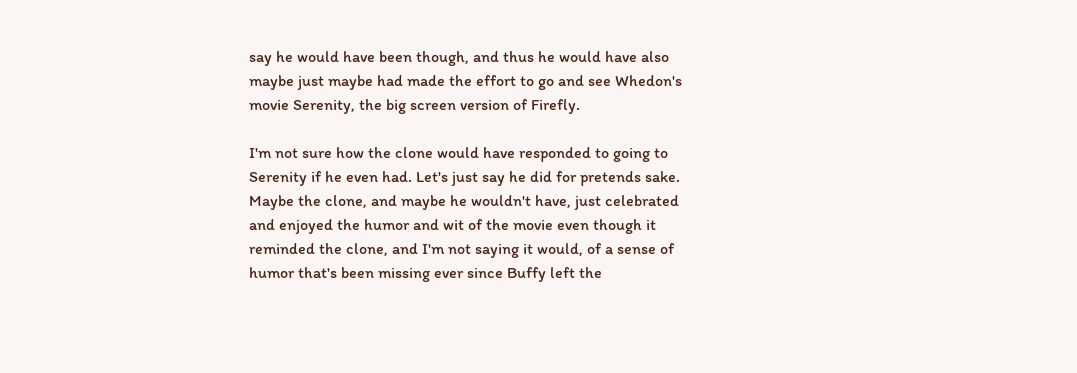say he would have been though, and thus he would have also maybe just maybe had made the effort to go and see Whedon's movie Serenity, the big screen version of Firefly.

I'm not sure how the clone would have responded to going to Serenity if he even had. Let's just say he did for pretends sake. Maybe the clone, and maybe he wouldn't have, just celebrated and enjoyed the humor and wit of the movie even though it reminded the clone, and I'm not saying it would, of a sense of humor that's been missing ever since Buffy left the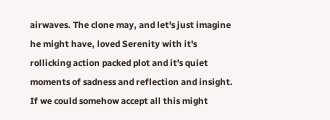airwaves. The clone may, and let's just imagine he might have, loved Serenity with it's rollicking action packed plot and it's quiet moments of sadness and reflection and insight. If we could somehow accept all this might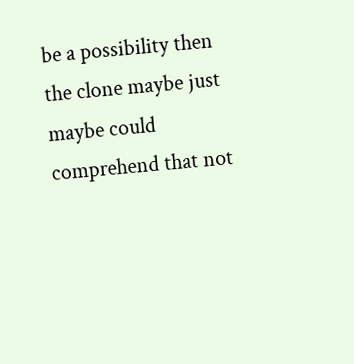be a possibility then the clone maybe just maybe could comprehend that not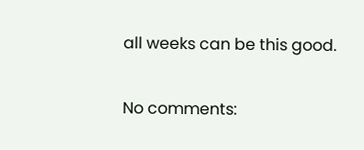all weeks can be this good.

No comments: